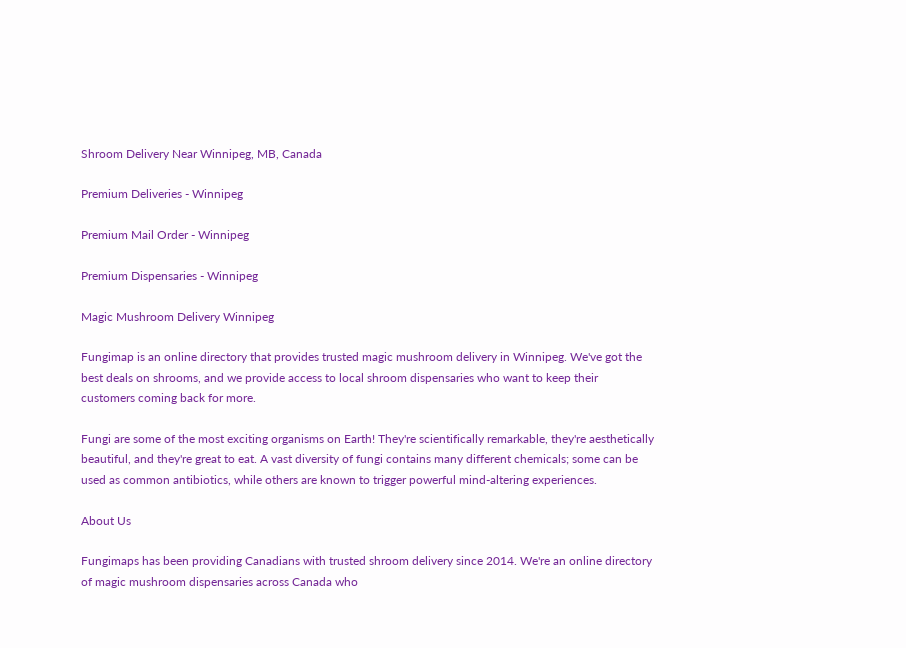Shroom Delivery Near Winnipeg, MB, Canada

Premium Deliveries - Winnipeg

Premium Mail Order - Winnipeg

Premium Dispensaries - Winnipeg

Magic Mushroom Delivery Winnipeg

Fungimap is an online directory that provides trusted magic mushroom delivery in Winnipeg. We've got the best deals on shrooms, and we provide access to local shroom dispensaries who want to keep their customers coming back for more.

Fungi are some of the most exciting organisms on Earth! They're scientifically remarkable, they're aesthetically beautiful, and they're great to eat. A vast diversity of fungi contains many different chemicals; some can be used as common antibiotics, while others are known to trigger powerful mind-altering experiences.

About Us

Fungimaps has been providing Canadians with trusted shroom delivery since 2014. We're an online directory of magic mushroom dispensaries across Canada who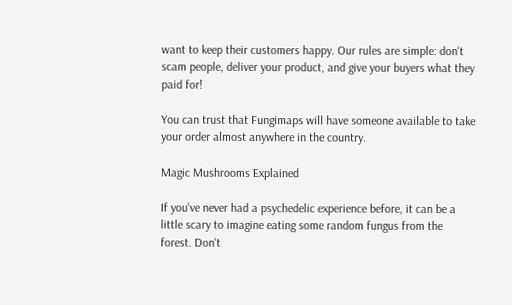want to keep their customers happy. Our rules are simple: don't scam people, deliver your product, and give your buyers what they paid for!

You can trust that Fungimaps will have someone available to take your order almost anywhere in the country.

Magic Mushrooms Explained

If you've never had a psychedelic experience before, it can be a little scary to imagine eating some random fungus from the forest. Don't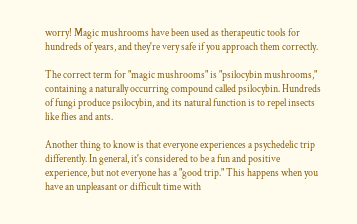worry! Magic mushrooms have been used as therapeutic tools for hundreds of years, and they're very safe if you approach them correctly.

The correct term for "magic mushrooms" is "psilocybin mushrooms," containing a naturally occurring compound called psilocybin. Hundreds of fungi produce psilocybin, and its natural function is to repel insects like flies and ants.

Another thing to know is that everyone experiences a psychedelic trip differently. In general, it's considered to be a fun and positive experience, but not everyone has a "good trip." This happens when you have an unpleasant or difficult time with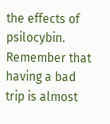the effects of psilocybin. Remember that having a bad trip is almost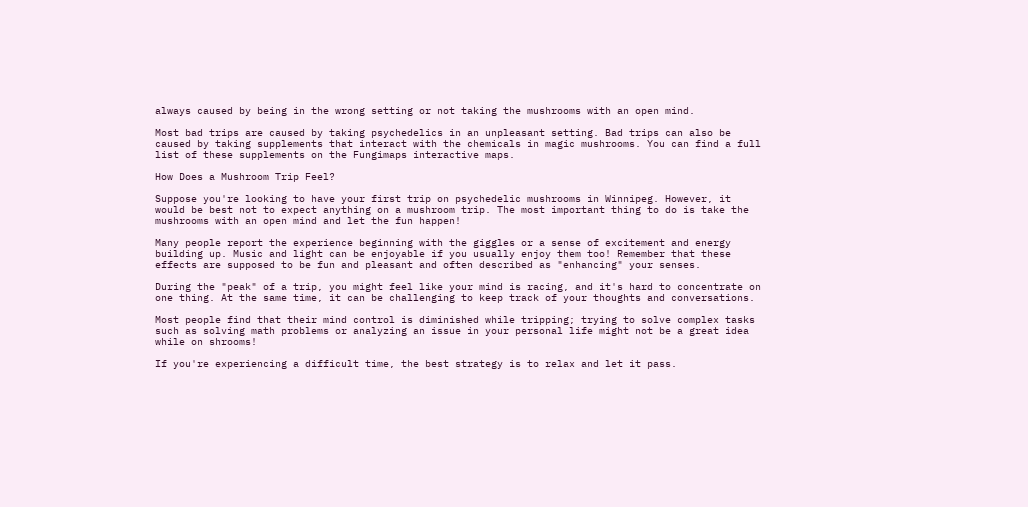always caused by being in the wrong setting or not taking the mushrooms with an open mind.

Most bad trips are caused by taking psychedelics in an unpleasant setting. Bad trips can also be caused by taking supplements that interact with the chemicals in magic mushrooms. You can find a full list of these supplements on the Fungimaps interactive maps.

How Does a Mushroom Trip Feel?

Suppose you're looking to have your first trip on psychedelic mushrooms in Winnipeg. However, it would be best not to expect anything on a mushroom trip. The most important thing to do is take the mushrooms with an open mind and let the fun happen!

Many people report the experience beginning with the giggles or a sense of excitement and energy building up. Music and light can be enjoyable if you usually enjoy them too! Remember that these effects are supposed to be fun and pleasant and often described as "enhancing" your senses.

During the "peak" of a trip, you might feel like your mind is racing, and it's hard to concentrate on one thing. At the same time, it can be challenging to keep track of your thoughts and conversations.

Most people find that their mind control is diminished while tripping; trying to solve complex tasks such as solving math problems or analyzing an issue in your personal life might not be a great idea while on shrooms!

If you're experiencing a difficult time, the best strategy is to relax and let it pass.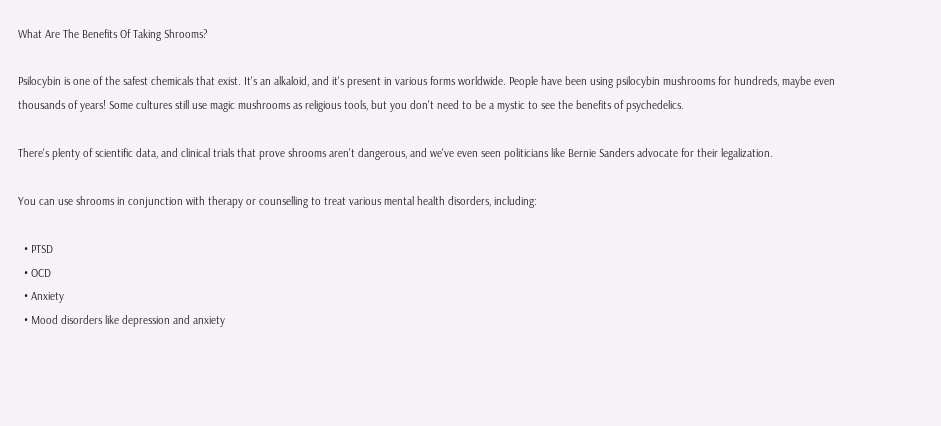What Are The Benefits Of Taking Shrooms?

Psilocybin is one of the safest chemicals that exist. It's an alkaloid, and it's present in various forms worldwide. People have been using psilocybin mushrooms for hundreds, maybe even thousands of years! Some cultures still use magic mushrooms as religious tools, but you don't need to be a mystic to see the benefits of psychedelics.

There's plenty of scientific data, and clinical trials that prove shrooms aren't dangerous, and we've even seen politicians like Bernie Sanders advocate for their legalization.

You can use shrooms in conjunction with therapy or counselling to treat various mental health disorders, including:

  • PTSD
  • OCD
  • Anxiety
  • Mood disorders like depression and anxiety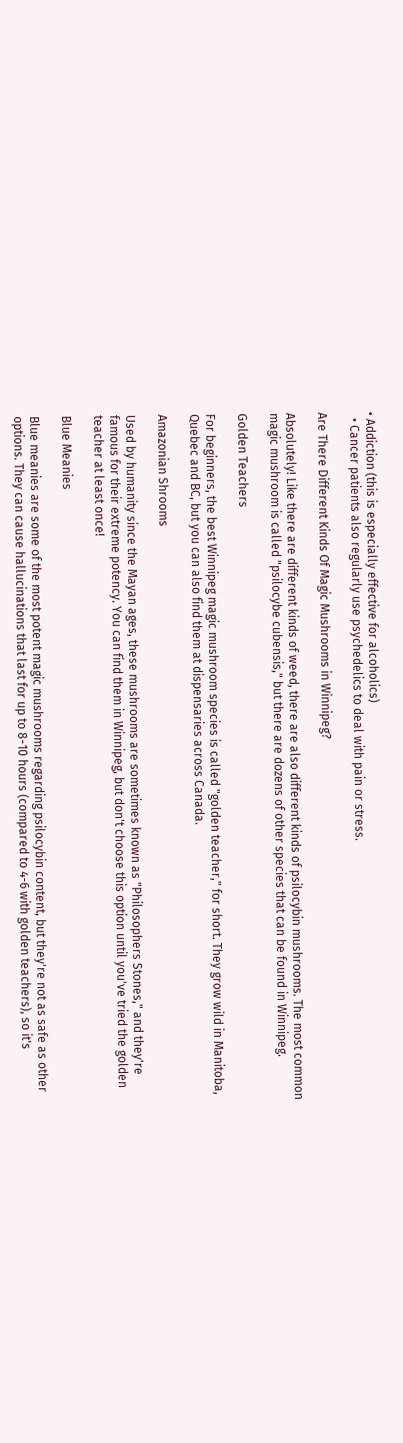• Addiction (this is especially effective for alcoholics)
  • Cancer patients also regularly use psychedelics to deal with pain or stress.

Are There Different Kinds Of Magic Mushrooms in Winnipeg?

Absolutely! Like there are different kinds of weed, there are also different kinds of psilocybin mushrooms. The most common magic mushroom is called "psilocybe cubensis," but there are dozens of other species that can be found in Winnipeg.

Golden Teachers

For beginners, the best Winnipeg magic mushroom species is called "golden teacher," for short. They grow wild in Manitoba, Quebec and BC, but you can also find them at dispensaries across Canada.

Amazonian Shrooms

Used by humanity since the Mayan ages, these mushrooms are sometimes known as "Philosophers Stones," and they're famous for their extreme potency. You can find them in Winnipeg, but don't choose this option until you've tried the golden teacher at least once!

Blue Meanies

Blue meanies are some of the most potent magic mushrooms regarding psilocybin content, but they're not as safe as other options. They can cause hallucinations that last for up to 8-10 hours (compared to 4-6 with golden teachers), so it's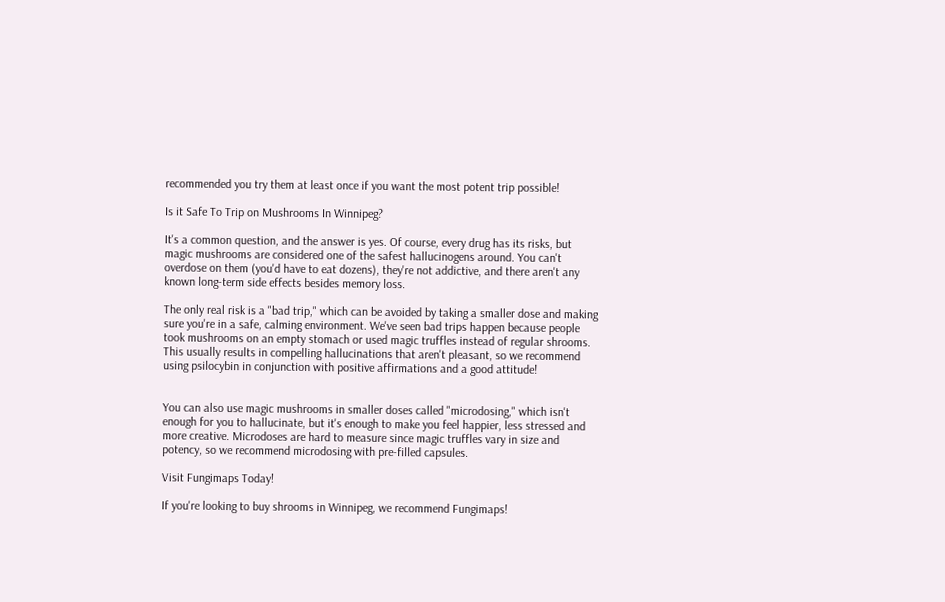recommended you try them at least once if you want the most potent trip possible!

Is it Safe To Trip on Mushrooms In Winnipeg?

It's a common question, and the answer is yes. Of course, every drug has its risks, but magic mushrooms are considered one of the safest hallucinogens around. You can't overdose on them (you'd have to eat dozens), they're not addictive, and there aren't any known long-term side effects besides memory loss.

The only real risk is a "bad trip," which can be avoided by taking a smaller dose and making sure you're in a safe, calming environment. We've seen bad trips happen because people took mushrooms on an empty stomach or used magic truffles instead of regular shrooms. This usually results in compelling hallucinations that aren't pleasant, so we recommend using psilocybin in conjunction with positive affirmations and a good attitude!


You can also use magic mushrooms in smaller doses called "microdosing," which isn't enough for you to hallucinate, but it's enough to make you feel happier, less stressed and more creative. Microdoses are hard to measure since magic truffles vary in size and potency, so we recommend microdosing with pre-filled capsules.

Visit Fungimaps Today!

If you're looking to buy shrooms in Winnipeg, we recommend Fungimaps!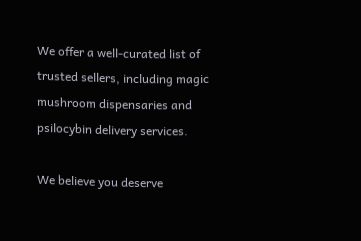We offer a well-curated list of trusted sellers, including magic mushroom dispensaries and psilocybin delivery services.

We believe you deserve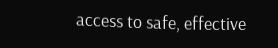access to safe, effective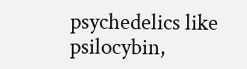psychedelics like psilocybin,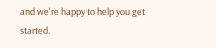and we're happy to help you get started.